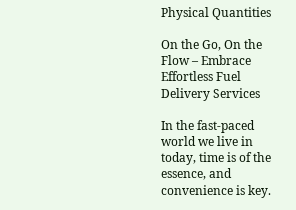Physical Quantities

On the Go, On the Flow – Embrace Effortless Fuel Delivery Services

In the fast-paced world we live in today, time is of the essence, and convenience is key.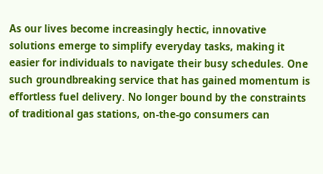As our lives become increasingly hectic, innovative solutions emerge to simplify everyday tasks, making it easier for individuals to navigate their busy schedules. One such groundbreaking service that has gained momentum is effortless fuel delivery. No longer bound by the constraints of traditional gas stations, on-the-go consumers can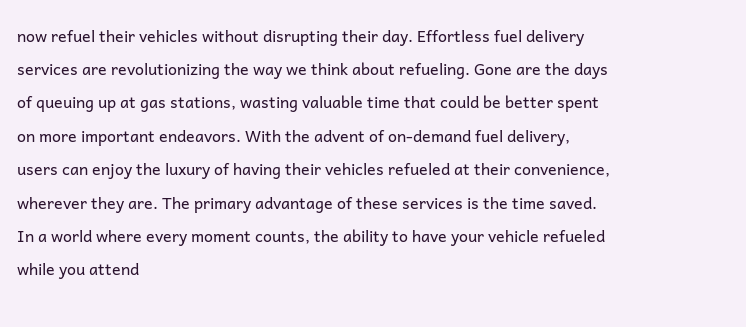now refuel their vehicles without disrupting their day. Effortless fuel delivery services are revolutionizing the way we think about refueling. Gone are the days of queuing up at gas stations, wasting valuable time that could be better spent on more important endeavors. With the advent of on-demand fuel delivery, users can enjoy the luxury of having their vehicles refueled at their convenience, wherever they are. The primary advantage of these services is the time saved. In a world where every moment counts, the ability to have your vehicle refueled while you attend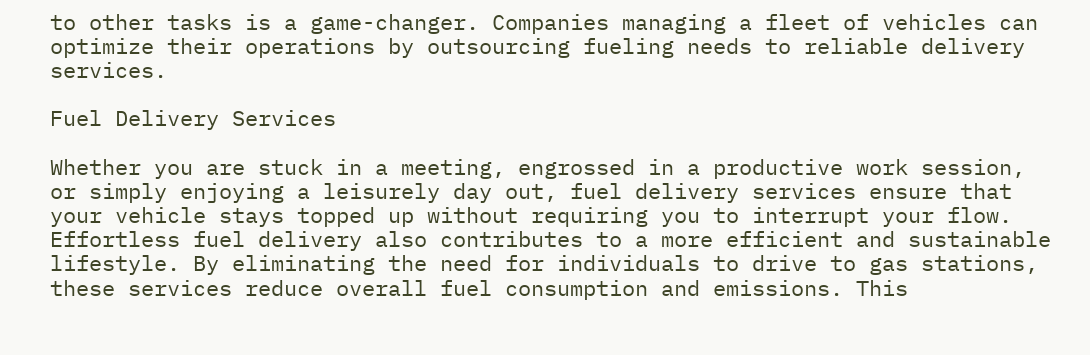to other tasks is a game-changer. Companies managing a fleet of vehicles can optimize their operations by outsourcing fueling needs to reliable delivery services.

Fuel Delivery Services

Whether you are stuck in a meeting, engrossed in a productive work session, or simply enjoying a leisurely day out, fuel delivery services ensure that your vehicle stays topped up without requiring you to interrupt your flow. Effortless fuel delivery also contributes to a more efficient and sustainable lifestyle. By eliminating the need for individuals to drive to gas stations, these services reduce overall fuel consumption and emissions. This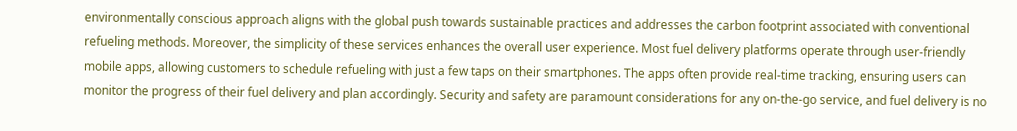environmentally conscious approach aligns with the global push towards sustainable practices and addresses the carbon footprint associated with conventional refueling methods. Moreover, the simplicity of these services enhances the overall user experience. Most fuel delivery platforms operate through user-friendly mobile apps, allowing customers to schedule refueling with just a few taps on their smartphones. The apps often provide real-time tracking, ensuring users can monitor the progress of their fuel delivery and plan accordingly. Security and safety are paramount considerations for any on-the-go service, and fuel delivery is no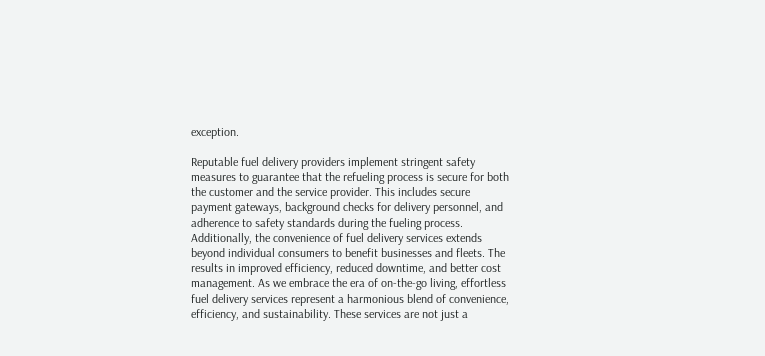exception.

Reputable fuel delivery providers implement stringent safety measures to guarantee that the refueling process is secure for both the customer and the service provider. This includes secure payment gateways, background checks for delivery personnel, and adherence to safety standards during the fueling process. Additionally, the convenience of fuel delivery services extends beyond individual consumers to benefit businesses and fleets. The results in improved efficiency, reduced downtime, and better cost management. As we embrace the era of on-the-go living, effortless fuel delivery services represent a harmonious blend of convenience, efficiency, and sustainability. These services are not just a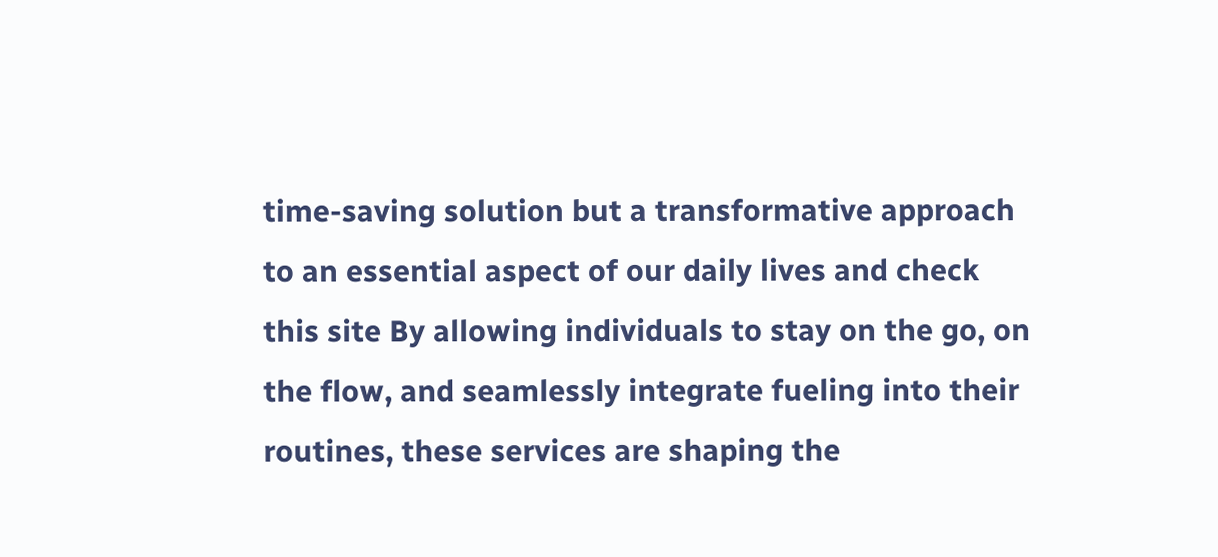time-saving solution but a transformative approach to an essential aspect of our daily lives and check this site By allowing individuals to stay on the go, on the flow, and seamlessly integrate fueling into their routines, these services are shaping the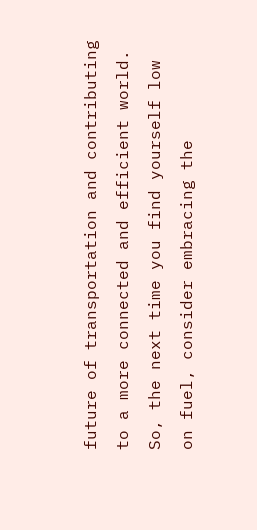future of transportation and contributing to a more connected and efficient world. So, the next time you find yourself low on fuel, consider embracing the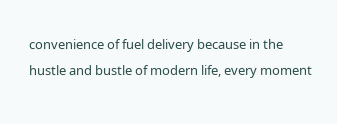convenience of fuel delivery because in the hustle and bustle of modern life, every moment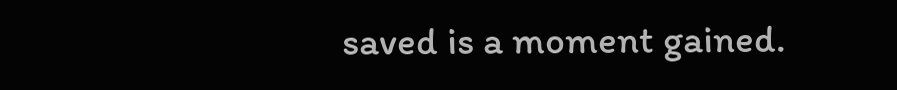saved is a moment gained.